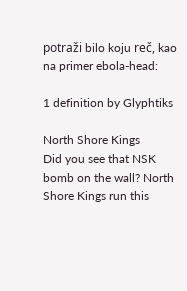potraži bilo koju reč, kao na primer ebola-head:

1 definition by Glyphtiks

North Shore Kings
Did you see that NSK bomb on the wall? North Shore Kings run this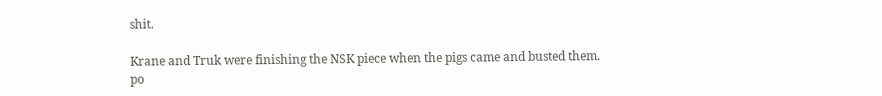shit.

Krane and Truk were finishing the NSK piece when the pigs came and busted them.
po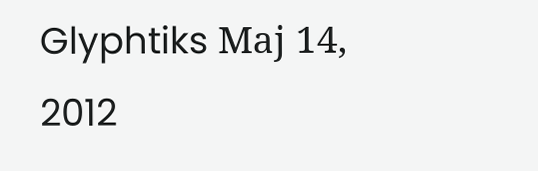Glyphtiks Мај 14, 2012